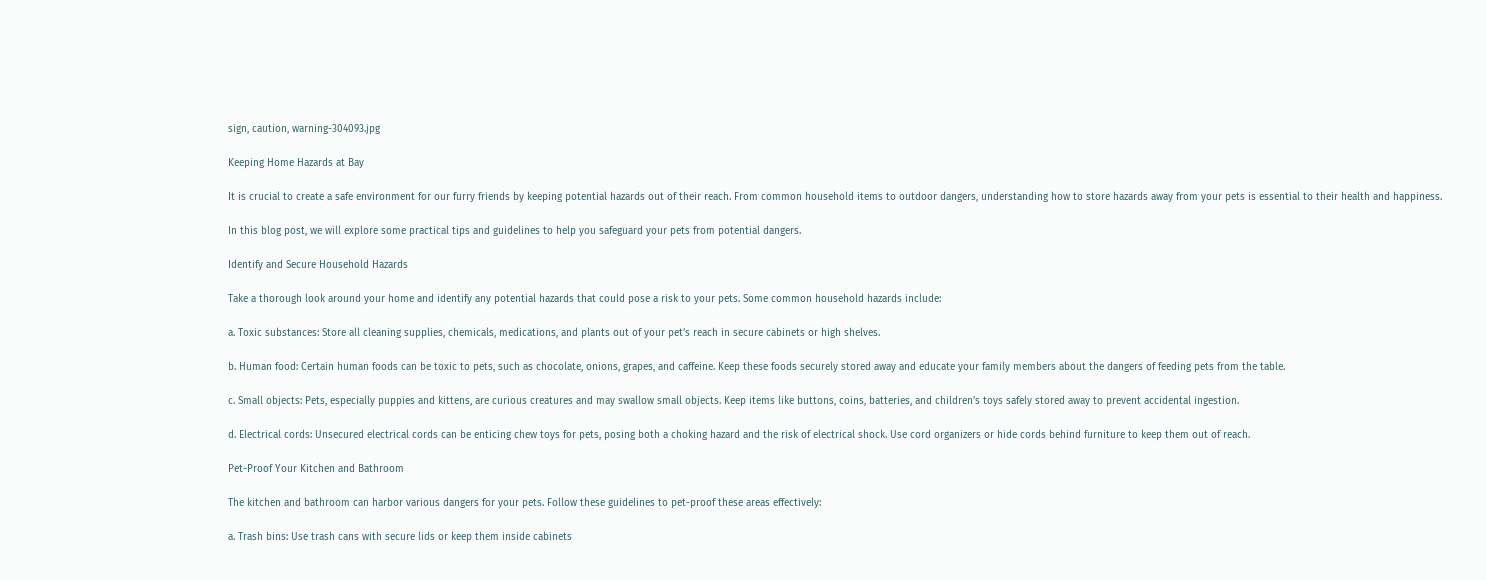sign, caution, warning-304093.jpg

Keeping Home Hazards at Bay

It is crucial to create a safe environment for our furry friends by keeping potential hazards out of their reach. From common household items to outdoor dangers, understanding how to store hazards away from your pets is essential to their health and happiness.

In this blog post, we will explore some practical tips and guidelines to help you safeguard your pets from potential dangers.

Identify and Secure Household Hazards

Take a thorough look around your home and identify any potential hazards that could pose a risk to your pets. Some common household hazards include:

a. Toxic substances: Store all cleaning supplies, chemicals, medications, and plants out of your pet’s reach in secure cabinets or high shelves.

b. Human food: Certain human foods can be toxic to pets, such as chocolate, onions, grapes, and caffeine. Keep these foods securely stored away and educate your family members about the dangers of feeding pets from the table.

c. Small objects: Pets, especially puppies and kittens, are curious creatures and may swallow small objects. Keep items like buttons, coins, batteries, and children’s toys safely stored away to prevent accidental ingestion.

d. Electrical cords: Unsecured electrical cords can be enticing chew toys for pets, posing both a choking hazard and the risk of electrical shock. Use cord organizers or hide cords behind furniture to keep them out of reach.

Pet-Proof Your Kitchen and Bathroom

The kitchen and bathroom can harbor various dangers for your pets. Follow these guidelines to pet-proof these areas effectively:

a. Trash bins: Use trash cans with secure lids or keep them inside cabinets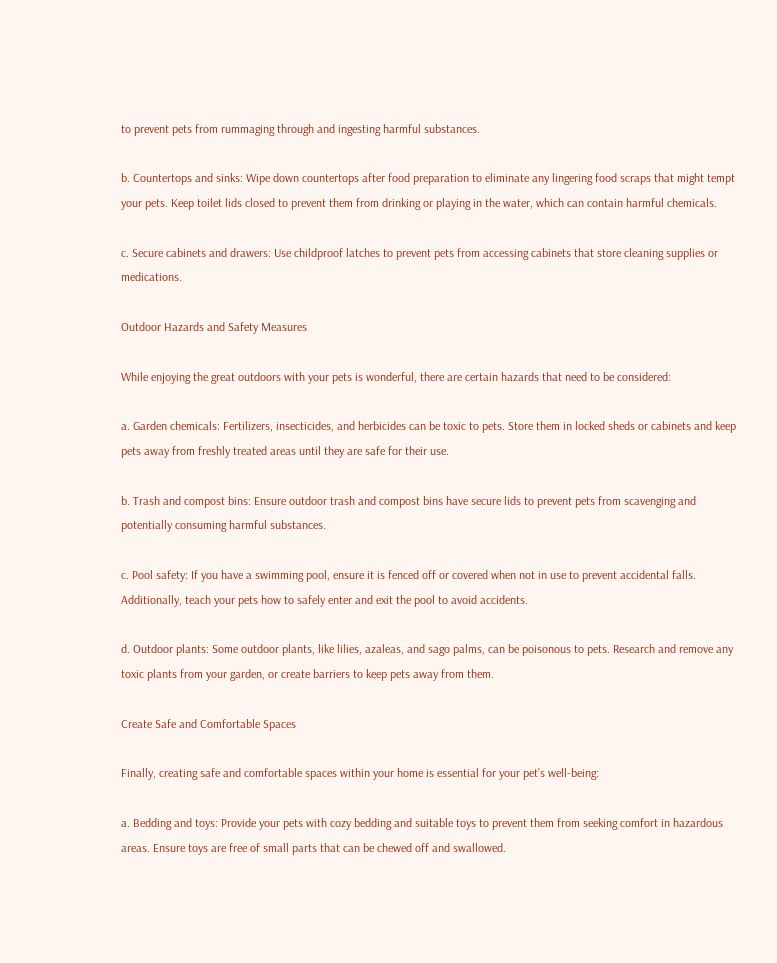to prevent pets from rummaging through and ingesting harmful substances.

b. Countertops and sinks: Wipe down countertops after food preparation to eliminate any lingering food scraps that might tempt your pets. Keep toilet lids closed to prevent them from drinking or playing in the water, which can contain harmful chemicals.

c. Secure cabinets and drawers: Use childproof latches to prevent pets from accessing cabinets that store cleaning supplies or medications.

Outdoor Hazards and Safety Measures

While enjoying the great outdoors with your pets is wonderful, there are certain hazards that need to be considered:

a. Garden chemicals: Fertilizers, insecticides, and herbicides can be toxic to pets. Store them in locked sheds or cabinets and keep pets away from freshly treated areas until they are safe for their use.

b. Trash and compost bins: Ensure outdoor trash and compost bins have secure lids to prevent pets from scavenging and potentially consuming harmful substances.

c. Pool safety: If you have a swimming pool, ensure it is fenced off or covered when not in use to prevent accidental falls. Additionally, teach your pets how to safely enter and exit the pool to avoid accidents.

d. Outdoor plants: Some outdoor plants, like lilies, azaleas, and sago palms, can be poisonous to pets. Research and remove any toxic plants from your garden, or create barriers to keep pets away from them.

Create Safe and Comfortable Spaces

Finally, creating safe and comfortable spaces within your home is essential for your pet’s well-being:

a. Bedding and toys: Provide your pets with cozy bedding and suitable toys to prevent them from seeking comfort in hazardous areas. Ensure toys are free of small parts that can be chewed off and swallowed.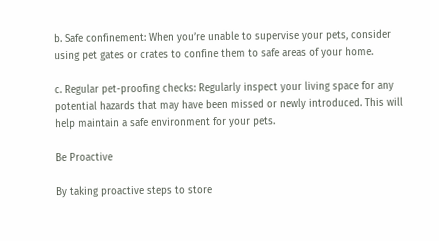b. Safe confinement: When you’re unable to supervise your pets, consider using pet gates or crates to confine them to safe areas of your home.

c. Regular pet-proofing checks: Regularly inspect your living space for any potential hazards that may have been missed or newly introduced. This will help maintain a safe environment for your pets.

Be Proactive

By taking proactive steps to store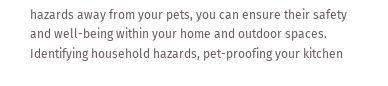hazards away from your pets, you can ensure their safety and well-being within your home and outdoor spaces. Identifying household hazards, pet-proofing your kitchen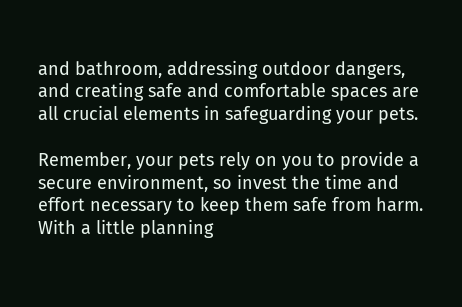and bathroom, addressing outdoor dangers, and creating safe and comfortable spaces are all crucial elements in safeguarding your pets.

Remember, your pets rely on you to provide a secure environment, so invest the time and effort necessary to keep them safe from harm. With a little planning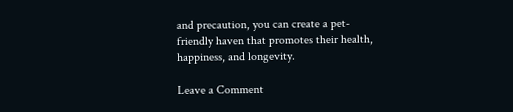and precaution, you can create a pet-friendly haven that promotes their health, happiness, and longevity.

Leave a Comment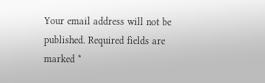Your email address will not be published. Required fields are marked *